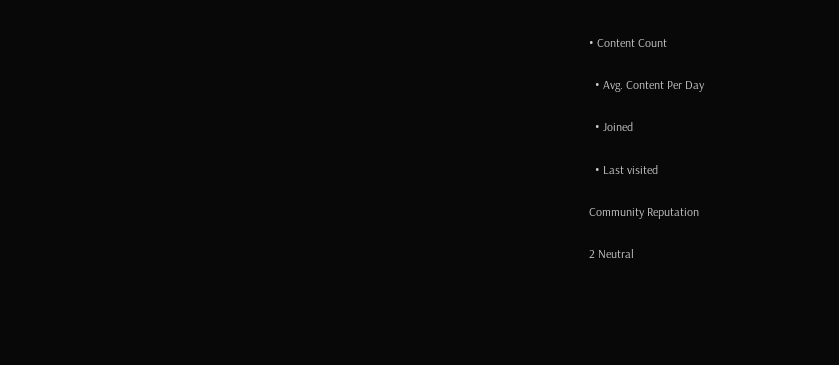• Content Count

  • Avg. Content Per Day

  • Joined

  • Last visited

Community Reputation

2 Neutral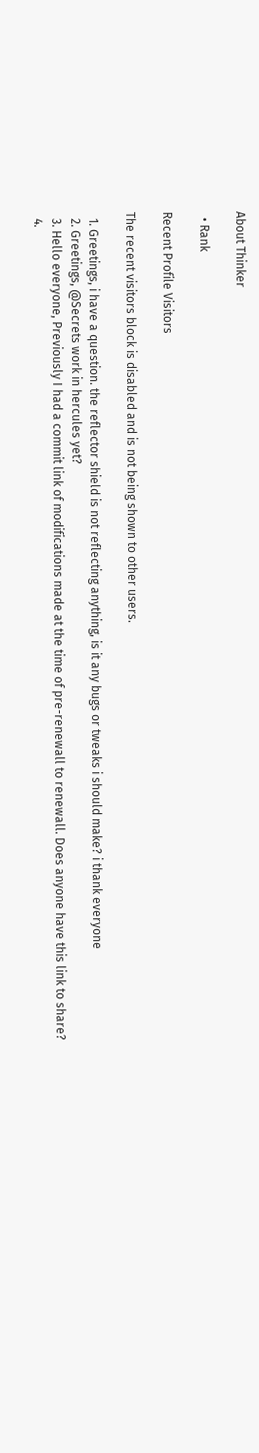About Thinker

  • Rank

Recent Profile Visitors

The recent visitors block is disabled and is not being shown to other users.

  1. Greetings, i have a question. the reflector shield is not reflecting anything, is it any bugs or tweaks i should make? i thank everyone
  2. Greetings, @Secrets work in hercules yet?
  3. Hello everyone, Previously I had a commit link of modifications made at the time of pre-renewall to renewall. Does anyone have this link to share?
  4.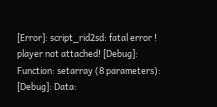[Error]: script_rid2sd: fatal error ! player not attached! [Debug]: Function: setarray (8 parameters): [Debug]: Data: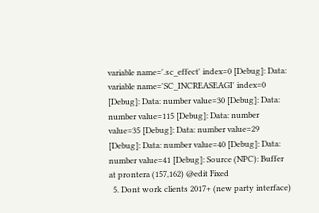variable name='.sc_effect' index=0 [Debug]: Data: variable name='SC_INCREASEAGI' index=0 [Debug]: Data: number value=30 [Debug]: Data: number value=115 [Debug]: Data: number value=35 [Debug]: Data: number value=29 [Debug]: Data: number value=40 [Debug]: Data: number value=41 [Debug]: Source (NPC): Buffer at prontera (157,162) @edit Fixed
  5. Dont work clients 2017+ (new party interface)